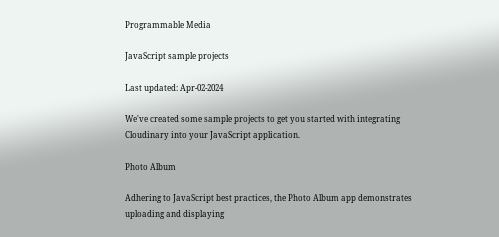Programmable Media

JavaScript sample projects

Last updated: Apr-02-2024

We've created some sample projects to get you started with integrating Cloudinary into your JavaScript application.

Photo Album

Adhering to JavaScript best practices, the Photo Album app demonstrates uploading and displaying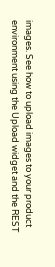images. See how to upload images to your product environment using the Upload widget and the REST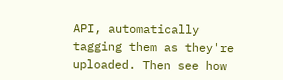API, automatically tagging them as they're uploaded. Then see how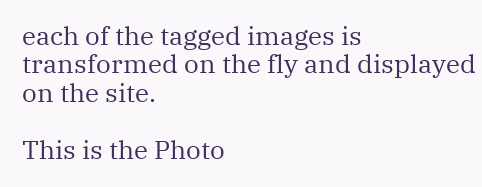each of the tagged images is transformed on the fly and displayed on the site.

This is the Photo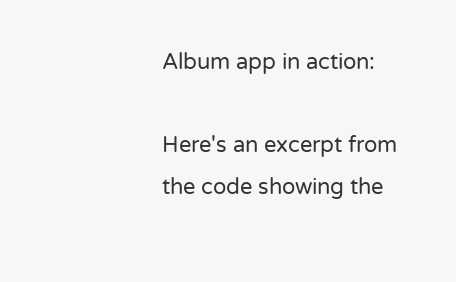Album app in action:

Here's an excerpt from the code showing the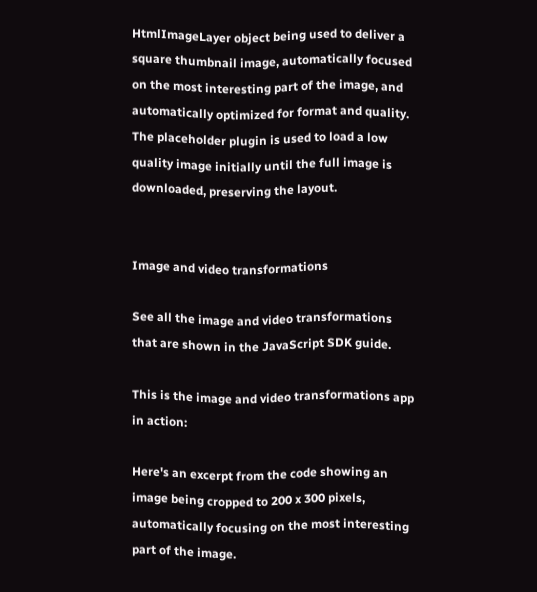HtmlImageLayer object being used to deliver a square thumbnail image, automatically focused on the most interesting part of the image, and automatically optimized for format and quality. The placeholder plugin is used to load a low quality image initially until the full image is downloaded, preserving the layout.


Image and video transformations

See all the image and video transformations that are shown in the JavaScript SDK guide.

This is the image and video transformations app in action:

Here's an excerpt from the code showing an image being cropped to 200 x 300 pixels, automatically focusing on the most interesting part of the image.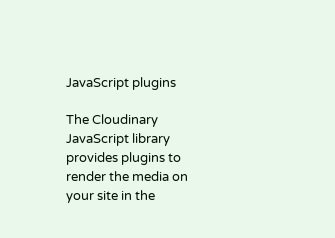JavaScript plugins

The Cloudinary JavaScript library provides plugins to render the media on your site in the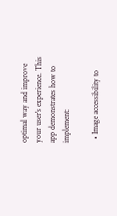optimal way and improve your user's experience. This app demonstrates how to implement:

  • Image accessibility to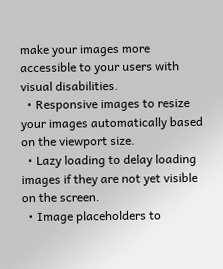make your images more accessible to your users with visual disabilities.
  • Responsive images to resize your images automatically based on the viewport size.
  • Lazy loading to delay loading images if they are not yet visible on the screen.
  • Image placeholders to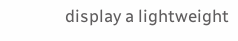display a lightweight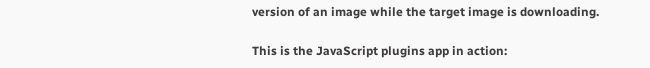version of an image while the target image is downloading.

This is the JavaScript plugins app in action: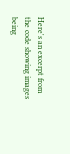Here's an excerpt from the code showing images being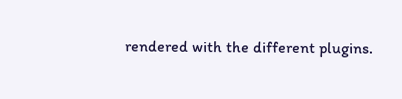rendered with the different plugins.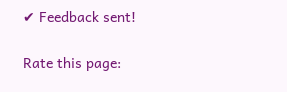✔ Feedback sent!

Rate this page: